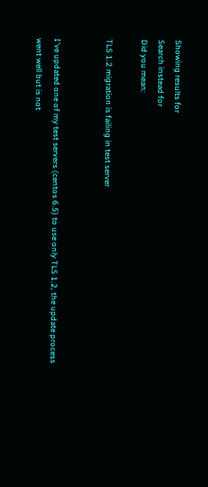Showing results for
Search instead for
Did you mean:

TLS 1.2 migration is failing in test server


I've updated one of my test servers (centos 6.5) to use only TLS 1.2, the update process went well but is not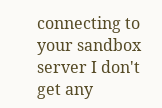connecting to your sandbox server I don't get any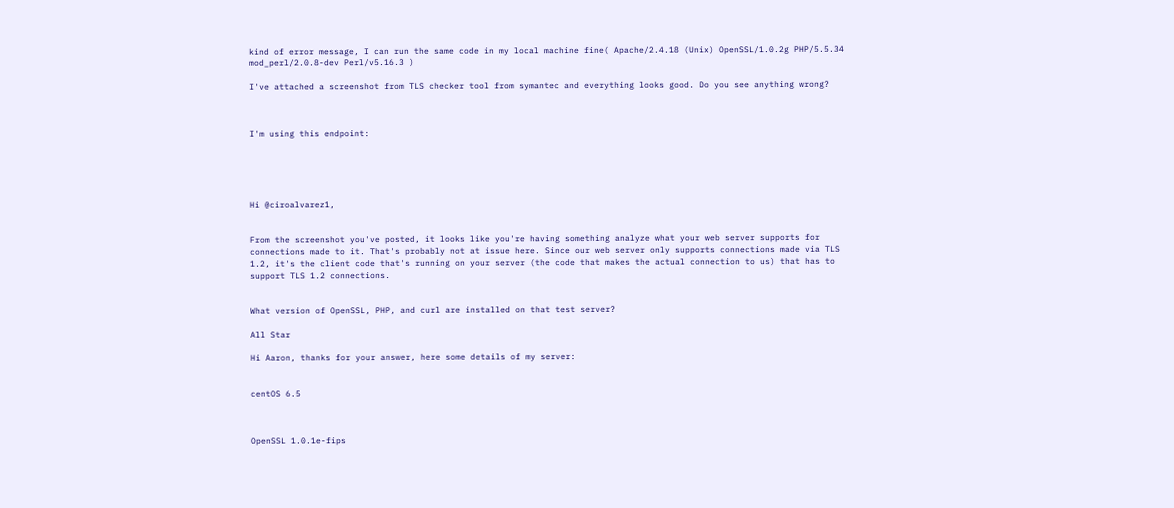kind of error message, I can run the same code in my local machine fine( Apache/2.4.18 (Unix) OpenSSL/1.0.2g PHP/5.5.34 mod_perl/2.0.8-dev Perl/v5.16.3 )

I've attached a screenshot from TLS checker tool from symantec and everything looks good. Do you see anything wrong?



I'm using this endpoint:





Hi @ciroalvarez1,


From the screenshot you've posted, it looks like you're having something analyze what your web server supports for connections made to it. That's probably not at issue here. Since our web server only supports connections made via TLS 1.2, it's the client code that's running on your server (the code that makes the actual connection to us) that has to support TLS 1.2 connections.


What version of OpenSSL, PHP, and curl are installed on that test server?

All Star

Hi Aaron, thanks for your answer, here some details of my server:


centOS 6.5



OpenSSL 1.0.1e-fips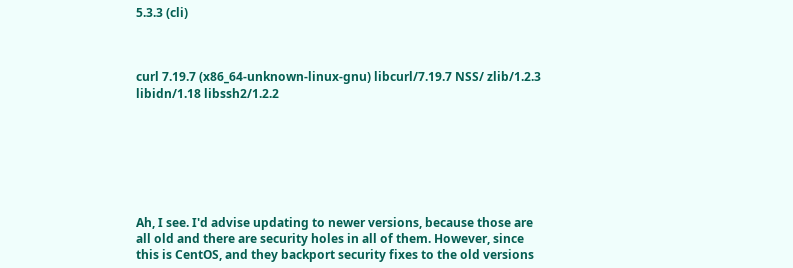5.3.3 (cli)



curl 7.19.7 (x86_64-unknown-linux-gnu) libcurl/7.19.7 NSS/ zlib/1.2.3 libidn/1.18 libssh2/1.2.2







Ah, I see. I'd advise updating to newer versions, because those are all old and there are security holes in all of them. However, since this is CentOS, and they backport security fixes to the old versions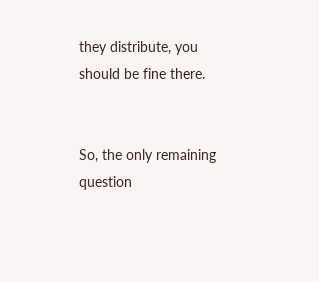they distribute, you should be fine there.


So, the only remaining question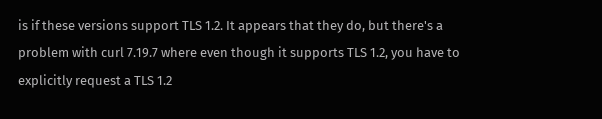is if these versions support TLS 1.2. It appears that they do, but there's a problem with curl 7.19.7 where even though it supports TLS 1.2, you have to explicitly request a TLS 1.2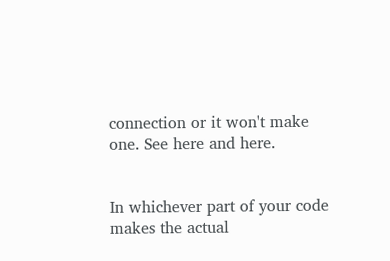connection or it won't make one. See here and here.


In whichever part of your code makes the actual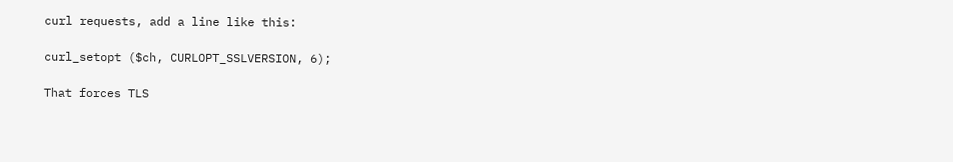curl requests, add a line like this:

curl_setopt ($ch, CURLOPT_SSLVERSION, 6);

That forces TLS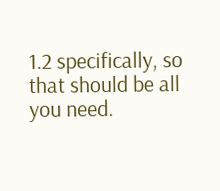1.2 specifically, so that should be all you need.